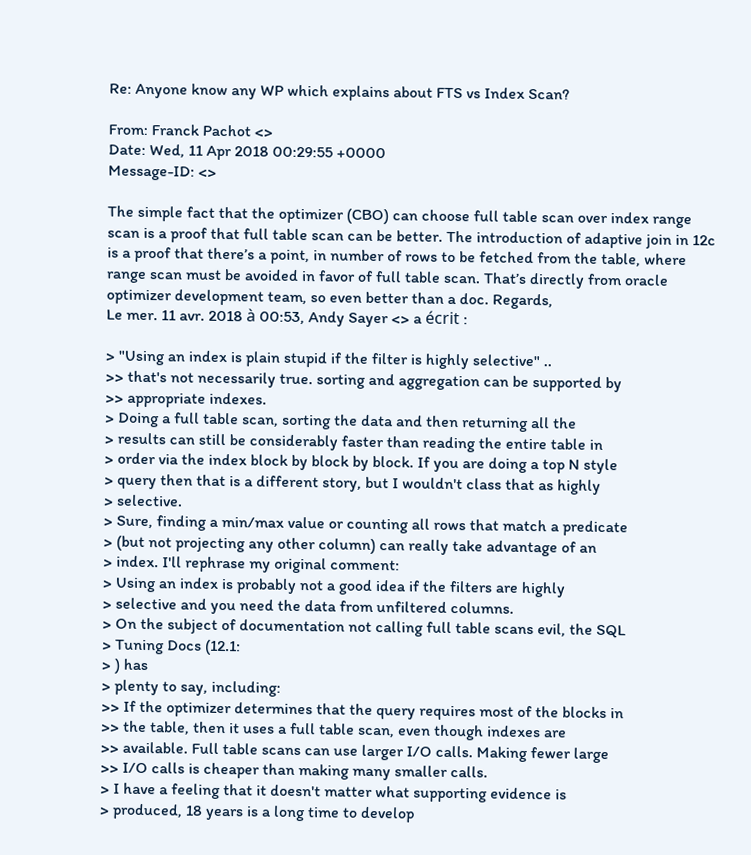Re: Anyone know any WP which explains about FTS vs Index Scan?

From: Franck Pachot <>
Date: Wed, 11 Apr 2018 00:29:55 +0000
Message-ID: <>

The simple fact that the optimizer (CBO) can choose full table scan over index range scan is a proof that full table scan can be better. The introduction of adaptive join in 12c is a proof that there’s a point, in number of rows to be fetched from the table, where range scan must be avoided in favor of full table scan. That’s directly from oracle optimizer development team, so even better than a doc. Regards,
Le mer. 11 avr. 2018 à 00:53, Andy Sayer <> a écrit :

> "Using an index is plain stupid if the filter is highly selective" ..
>> that's not necessarily true. sorting and aggregation can be supported by
>> appropriate indexes.
> Doing a full table scan, sorting the data and then returning all the
> results can still be considerably faster than reading the entire table in
> order via the index block by block by block. If you are doing a top N style
> query then that is a different story, but I wouldn't class that as highly
> selective.
> Sure, finding a min/max value or counting all rows that match a predicate
> (but not projecting any other column) can really take advantage of an
> index. I'll rephrase my original comment:
> Using an index is probably not a good idea if the filters are highly
> selective and you need the data from unfiltered columns.
> On the subject of documentation not calling full table scans evil, the SQL
> Tuning Docs (12.1:
> ) has
> plenty to say, including:
>> If the optimizer determines that the query requires most of the blocks in
>> the table, then it uses a full table scan, even though indexes are
>> available. Full table scans can use larger I/O calls. Making fewer large
>> I/O calls is cheaper than making many smaller calls.
> I have a feeling that it doesn't matter what supporting evidence is
> produced, 18 years is a long time to develop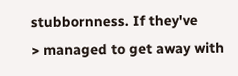stubbornness. If they've
> managed to get away with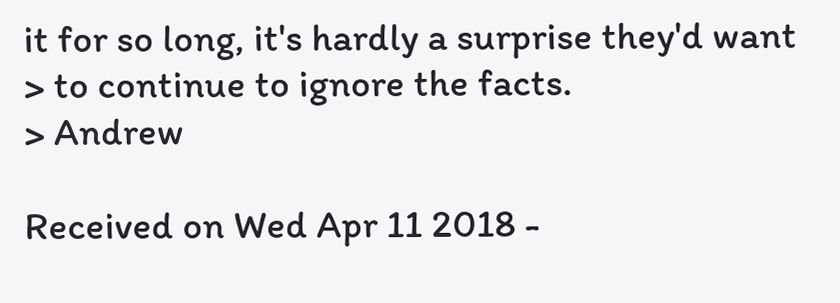it for so long, it's hardly a surprise they'd want
> to continue to ignore the facts.
> Andrew

Received on Wed Apr 11 2018 -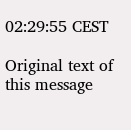02:29:55 CEST

Original text of this message